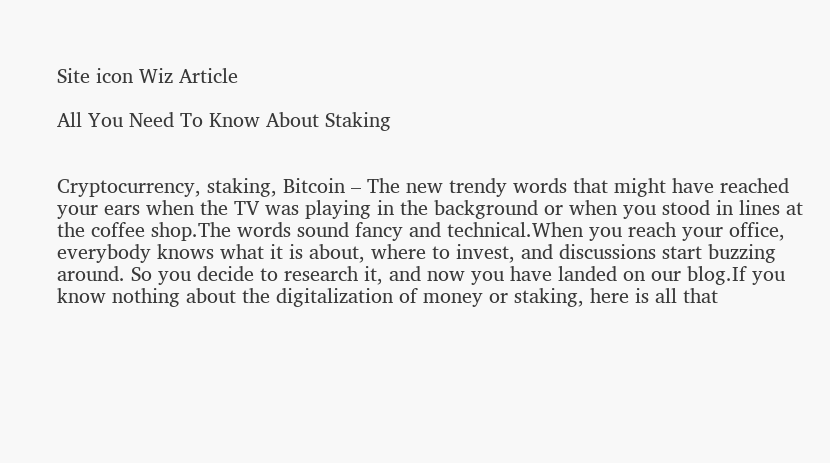Site icon Wiz Article

All You Need To Know About Staking


Cryptocurrency, staking, Bitcoin – The new trendy words that might have reached your ears when the TV was playing in the background or when you stood in lines at the coffee shop.The words sound fancy and technical.When you reach your office, everybody knows what it is about, where to invest, and discussions start buzzing around. So you decide to research it, and now you have landed on our blog.If you know nothing about the digitalization of money or staking, here is all that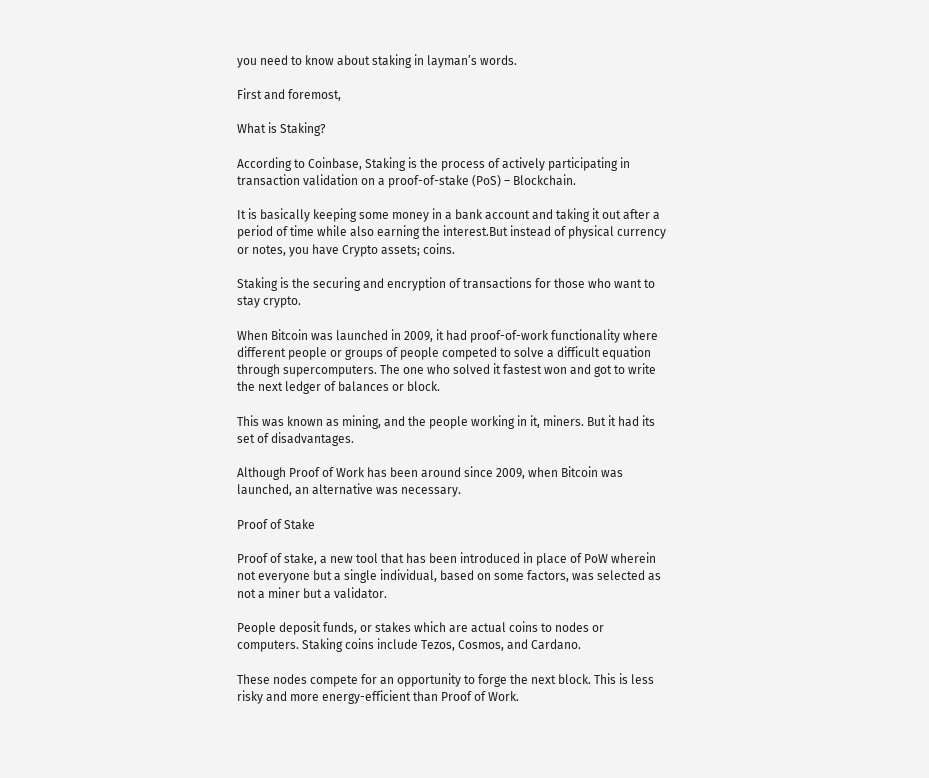you need to know about staking in layman’s words.

First and foremost,

What is Staking?

According to Coinbase, Staking is the process of actively participating in transaction validation on a proof-of-stake (PoS) – Blockchain.

It is basically keeping some money in a bank account and taking it out after a period of time while also earning the interest.But instead of physical currency or notes, you have Crypto assets; coins.

Staking is the securing and encryption of transactions for those who want to stay crypto.

When Bitcoin was launched in 2009, it had proof-of-work functionality where different people or groups of people competed to solve a difficult equation through supercomputers. The one who solved it fastest won and got to write the next ledger of balances or block.

This was known as mining, and the people working in it, miners. But it had its set of disadvantages.

Although Proof of Work has been around since 2009, when Bitcoin was launched, an alternative was necessary.

Proof of Stake

Proof of stake, a new tool that has been introduced in place of PoW wherein not everyone but a single individual, based on some factors, was selected as not a miner but a validator.

People deposit funds, or stakes which are actual coins to nodes or computers. Staking coins include Tezos, Cosmos, and Cardano.

These nodes compete for an opportunity to forge the next block. This is less risky and more energy-efficient than Proof of Work.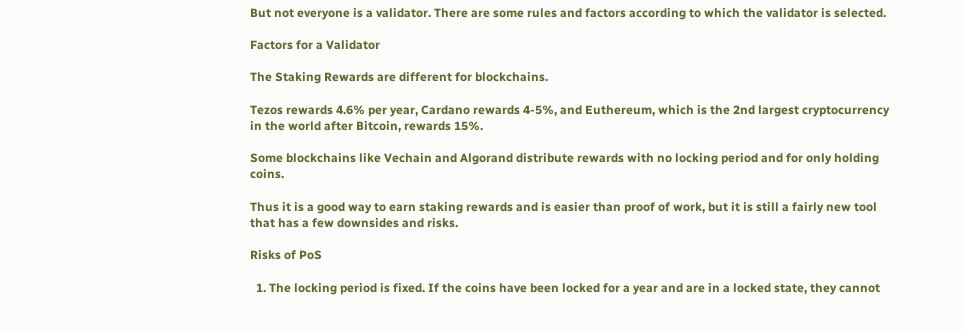But not everyone is a validator. There are some rules and factors according to which the validator is selected.

Factors for a Validator

The Staking Rewards are different for blockchains.

Tezos rewards 4.6% per year, Cardano rewards 4-5%, and Euthereum, which is the 2nd largest cryptocurrency in the world after Bitcoin, rewards 15%.

Some blockchains like Vechain and Algorand distribute rewards with no locking period and for only holding coins.

Thus it is a good way to earn staking rewards and is easier than proof of work, but it is still a fairly new tool that has a few downsides and risks.

Risks of PoS

  1. The locking period is fixed. If the coins have been locked for a year and are in a locked state, they cannot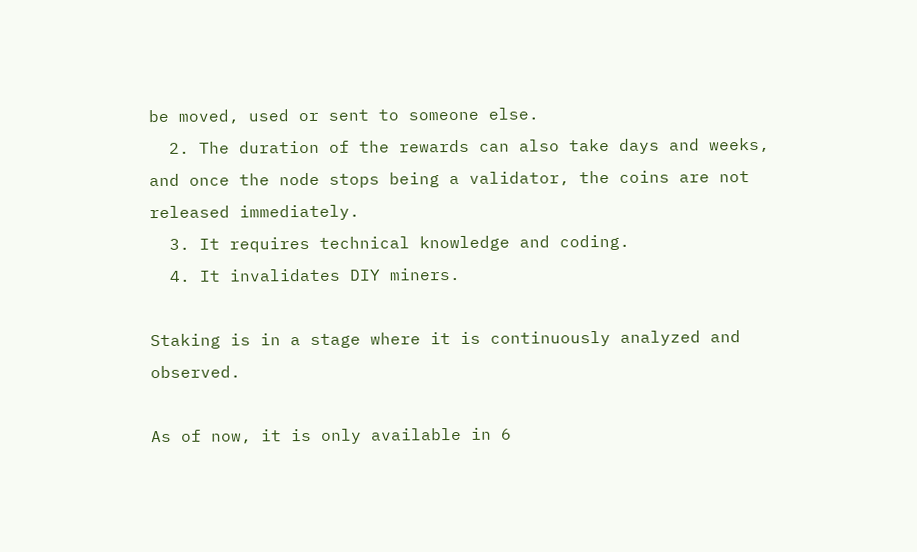be moved, used or sent to someone else.
  2. The duration of the rewards can also take days and weeks, and once the node stops being a validator, the coins are not released immediately.
  3. It requires technical knowledge and coding.
  4. It invalidates DIY miners.

Staking is in a stage where it is continuously analyzed and observed.

As of now, it is only available in 6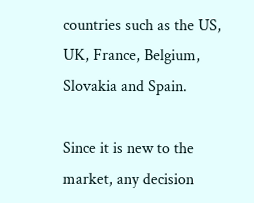countries such as the US, UK, France, Belgium, Slovakia and Spain.

Since it is new to the market, any decision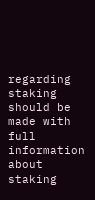regarding staking should be made with full information about staking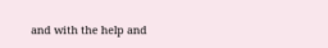and with the help and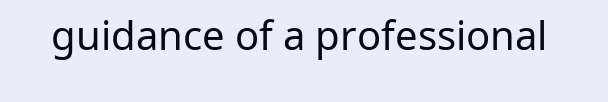guidance of a professional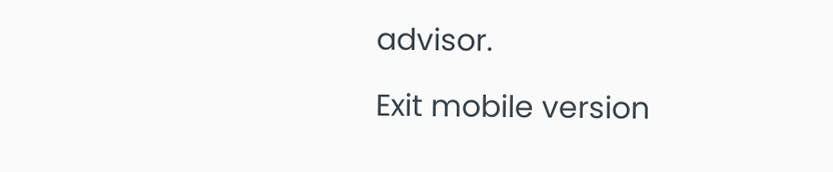advisor.

Exit mobile version